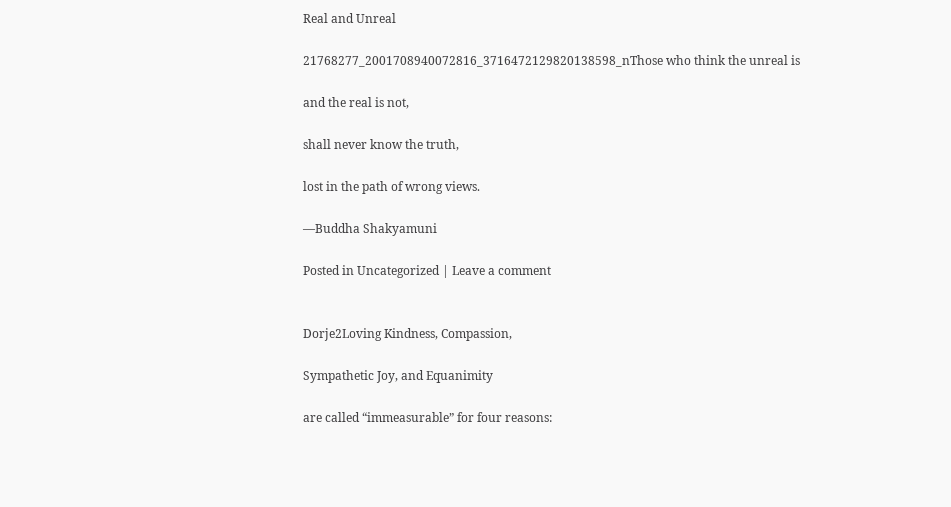Real and Unreal

21768277_2001708940072816_3716472129820138598_nThose who think the unreal is

and the real is not,

shall never know the truth,

lost in the path of wrong views.

—Buddha Shakyamuni

Posted in Uncategorized | Leave a comment


Dorje2Loving Kindness, Compassion,

Sympathetic Joy, and Equanimity

are called “immeasurable” for four reasons: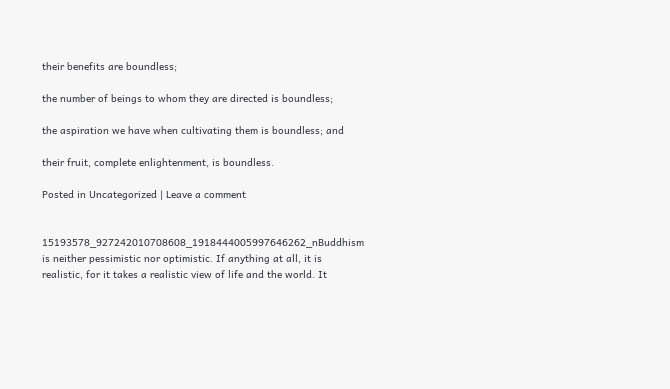their benefits are boundless;

the number of beings to whom they are directed is boundless;

the aspiration we have when cultivating them is boundless; and

their fruit, complete enlightenment, is boundless.

Posted in Uncategorized | Leave a comment


15193578_927242010708608_1918444005997646262_nBuddhism is neither pessimistic nor optimistic. If anything at all, it is realistic, for it takes a realistic view of life and the world. It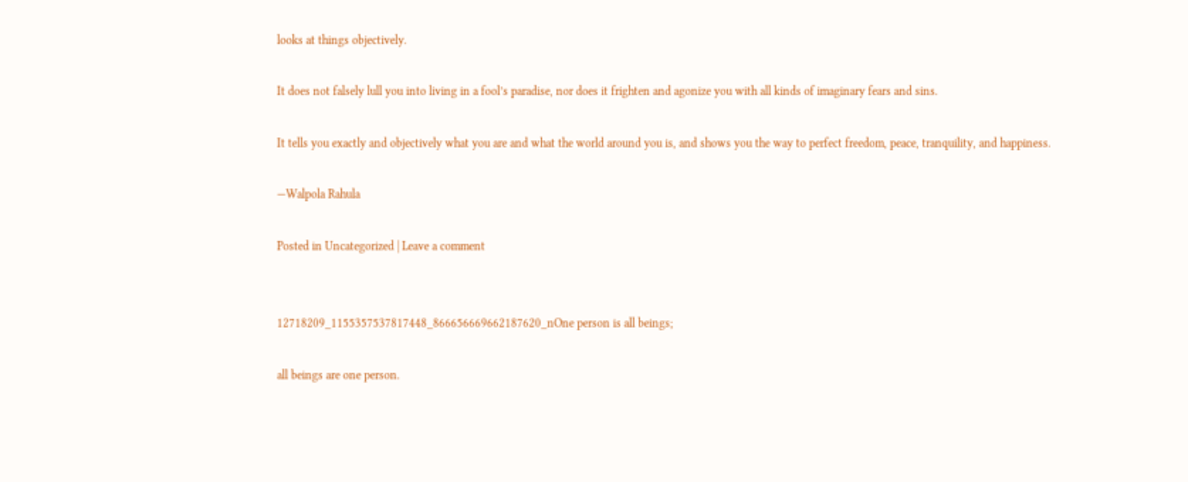looks at things objectively.

It does not falsely lull you into living in a fool’s paradise, nor does it frighten and agonize you with all kinds of imaginary fears and sins.

It tells you exactly and objectively what you are and what the world around you is, and shows you the way to perfect freedom, peace, tranquility, and happiness.

—Walpola Rahula

Posted in Uncategorized | Leave a comment


12718209_1155357537817448_866656669662187620_nOne person is all beings;

all beings are one person.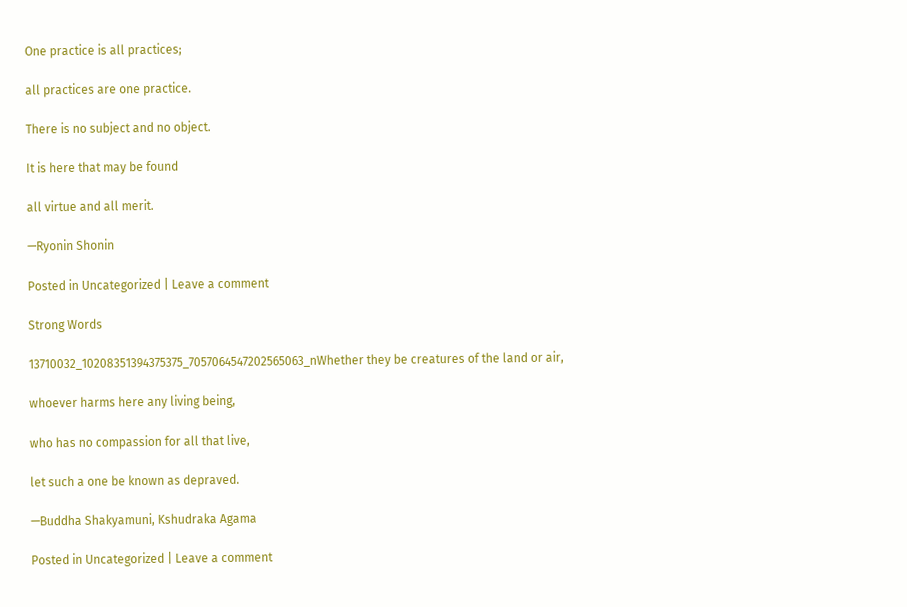One practice is all practices;

all practices are one practice.

There is no subject and no object.

It is here that may be found

all virtue and all merit.

—Ryonin Shonin

Posted in Uncategorized | Leave a comment

Strong Words

13710032_10208351394375375_7057064547202565063_nWhether they be creatures of the land or air,

whoever harms here any living being,

who has no compassion for all that live,

let such a one be known as depraved.

—Buddha Shakyamuni, Kshudraka Agama

Posted in Uncategorized | Leave a comment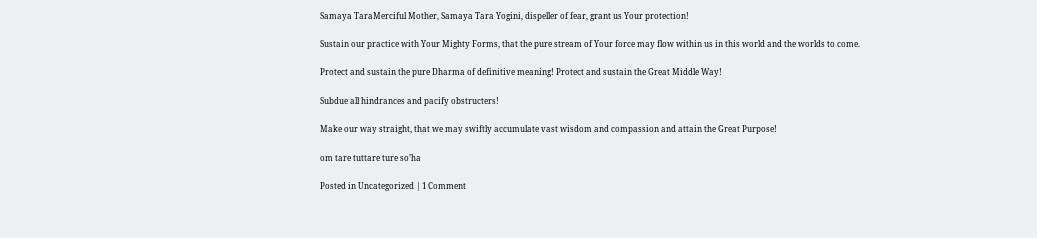Samaya TaraMerciful Mother, Samaya Tara Yogini, dispeller of fear, grant us Your protection!

Sustain our practice with Your Mighty Forms, that the pure stream of Your force may flow within us in this world and the worlds to come.

Protect and sustain the pure Dharma of definitive meaning! Protect and sustain the Great Middle Way!

Subdue all hindrances and pacify obstructers!

Make our way straight, that we may swiftly accumulate vast wisdom and compassion and attain the Great Purpose!

om tare tuttare ture so’ha

Posted in Uncategorized | 1 Comment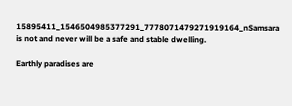15895411_1546504985377291_7778071479271919164_nSamsara is not and never will be a safe and stable dwelling.

Earthly paradises are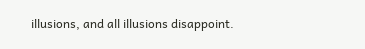illusions, and all illusions disappoint.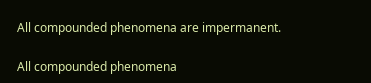All compounded phenomena are impermanent.

All compounded phenomena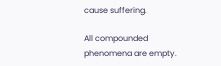cause suffering.

All compounded phenomena are empty.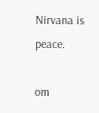Nirvana is peace.

om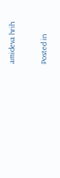amideva hrih

Posted in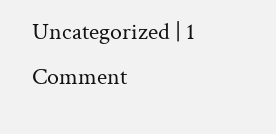Uncategorized | 1 Comment